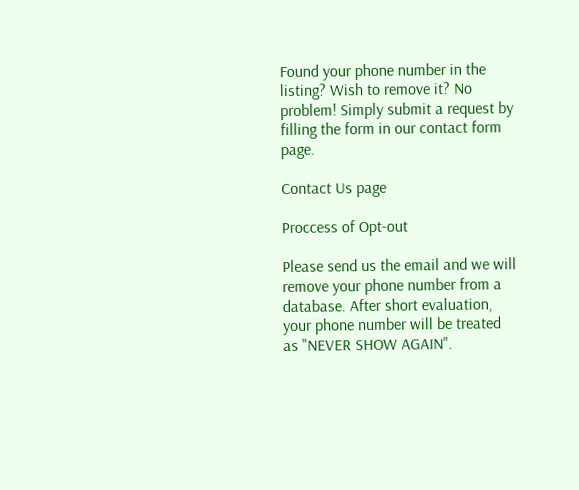Found your phone number in the listing? Wish to remove it? No problem! Simply submit a request by filling the form in our contact form page.

Contact Us page

Proccess of Opt-out

Please send us the email and we will remove your phone number from a database. After short evaluation, your phone number will be treated as "NEVER SHOW AGAIN".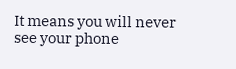It means you will never see your phone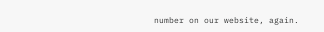number on our website, again.